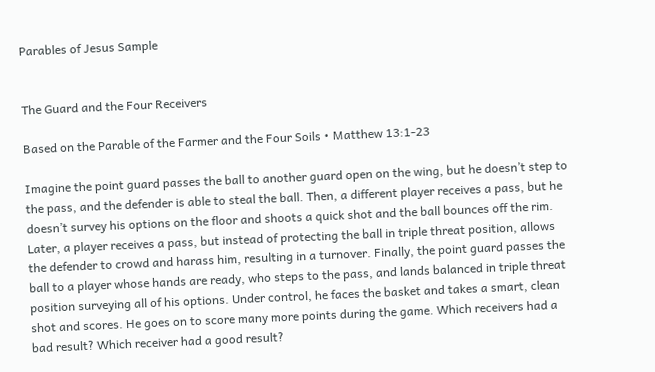Parables of Jesus Sample


The Guard and the Four Receivers

Based on the Parable of the Farmer and the Four Soils • Matthew 13:1-23

Imagine the point guard passes the ball to another guard open on the wing, but he doesn’t step to the pass, and the defender is able to steal the ball. Then, a different player receives a pass, but he doesn’t survey his options on the floor and shoots a quick shot and the ball bounces off the rim. Later, a player receives a pass, but instead of protecting the ball in triple threat position, allows the defender to crowd and harass him, resulting in a turnover. Finally, the point guard passes the ball to a player whose hands are ready, who steps to the pass, and lands balanced in triple threat position surveying all of his options. Under control, he faces the basket and takes a smart, clean shot and scores. He goes on to score many more points during the game. Which receivers had a bad result? Which receiver had a good result?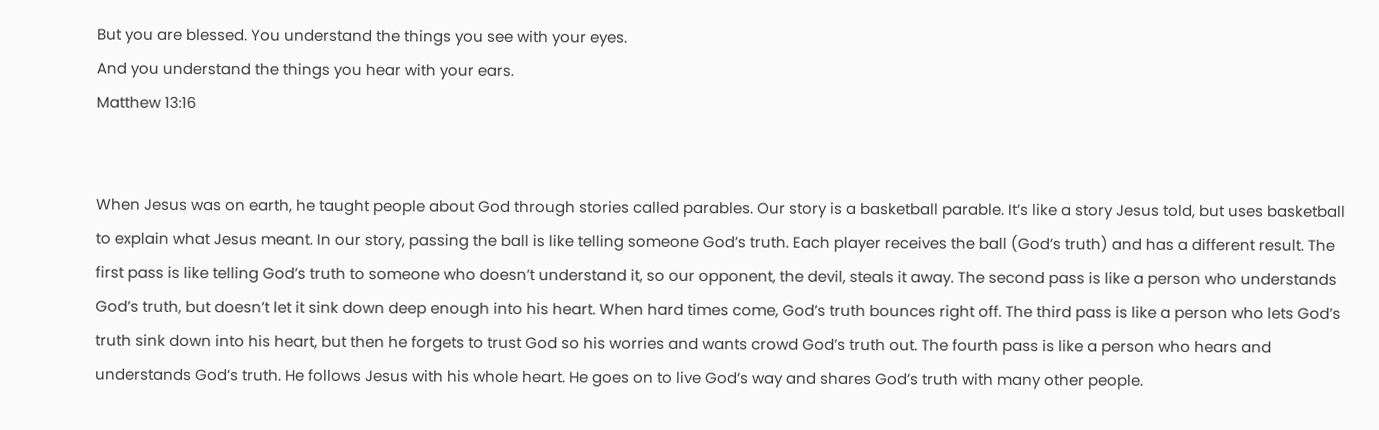But you are blessed. You understand the things you see with your eyes.
And you understand the things you hear with your ears.
Matthew 13:16


When Jesus was on earth, he taught people about God through stories called parables. Our story is a basketball parable. It’s like a story Jesus told, but uses basketball to explain what Jesus meant. In our story, passing the ball is like telling someone God’s truth. Each player receives the ball (God’s truth) and has a different result. The first pass is like telling God’s truth to someone who doesn’t understand it, so our opponent, the devil, steals it away. The second pass is like a person who understands God’s truth, but doesn’t let it sink down deep enough into his heart. When hard times come, God’s truth bounces right off. The third pass is like a person who lets God’s truth sink down into his heart, but then he forgets to trust God so his worries and wants crowd God’s truth out. The fourth pass is like a person who hears and understands God’s truth. He follows Jesus with his whole heart. He goes on to live God’s way and shares God’s truth with many other people.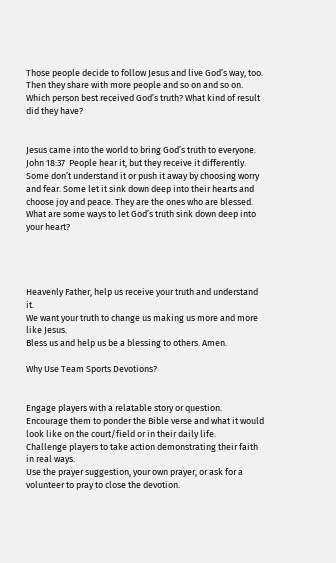Those people decide to follow Jesus and live God’s way, too. Then they share with more people and so on and so on. Which person best received God’s truth? What kind of result did they have?


Jesus came into the world to bring God’s truth to everyone. John 18:37  People hear it, but they receive it differently. Some don’t understand it or push it away by choosing worry and fear. Some let it sink down deep into their hearts and choose joy and peace. They are the ones who are blessed. What are some ways to let God’s truth sink down deep into your heart?




Heavenly Father, help us receive your truth and understand it.
We want your truth to change us making us more and more like Jesus.
Bless us and help us be a blessing to others. Amen.

Why Use Team Sports Devotions?


Engage players with a relatable story or question.
Encourage them to ponder the Bible verse and what it would look like on the court/field or in their daily life.
Challenge players to take action demonstrating their faith in real ways.
Use the prayer suggestion, your own prayer, or ask for a volunteer to pray to close the devotion.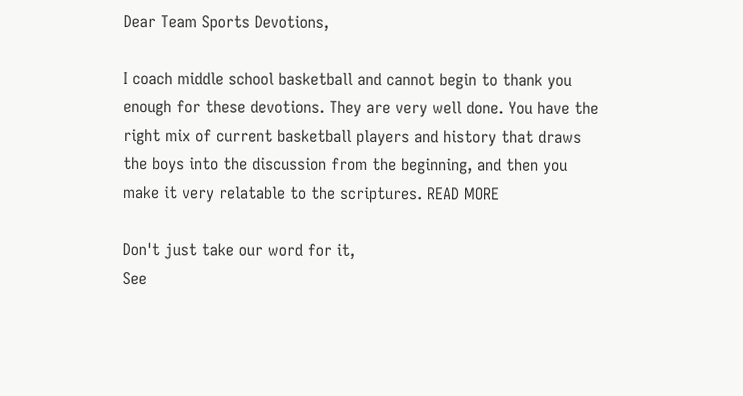Dear Team Sports Devotions,

I coach middle school basketball and cannot begin to thank you enough for these devotions. They are very well done. You have the right mix of current basketball players and history that draws the boys into the discussion from the beginning, and then you make it very relatable to the scriptures. READ MORE

Don't just take our word for it,
See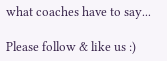what coaches have to say...

Please follow & like us :)